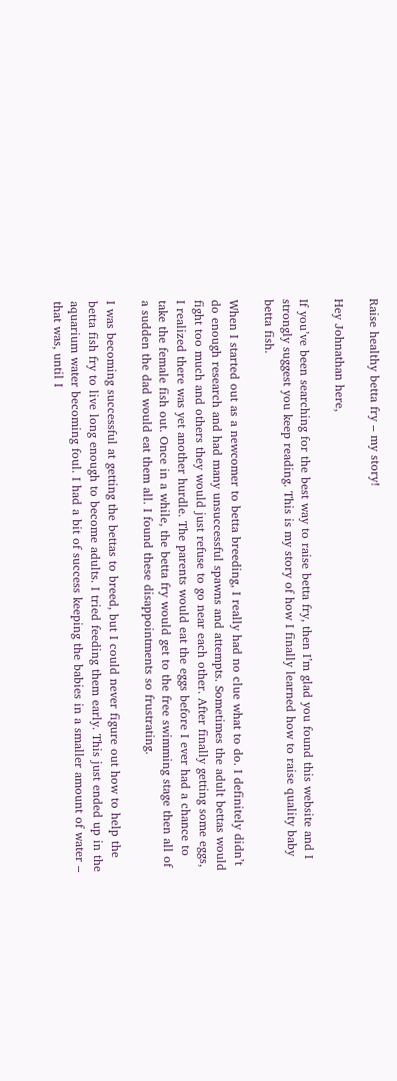Raise healthy betta fry – my story!

Hey Johnathan here,

If you’ve been searching for the best way to raise betta fry, then I’m glad you found this website and I strongly suggest you keep reading. This is my story of how I finally learned how to raise quality baby betta fish.

When I started out as a newcomer to betta breeding, I really had no clue what to do. I definitely didn’t do enough research and had many unsuccessful spawns and attempts. Sometimes the adult bettas would fight too much and others they would just refuse to go near each other. After finally getting some eggs, I realized there was yet another hurdle. The parents would eat the eggs before I ever had a chance to take the female fish out. Once in a while, the betta fry would get to the free swimming stage then all of a sudden the dad would eat them all. I found these disappointments so frustrating.

I was becoming successful at getting the bettas to breed, but I could never figure out how to help the betta fish fry to live long enough to become adults. I tried feeding them early. This just ended up in the aquarium water becoming foul. I had a bit of success keeping the babies in a smaller amount of water – that was, until I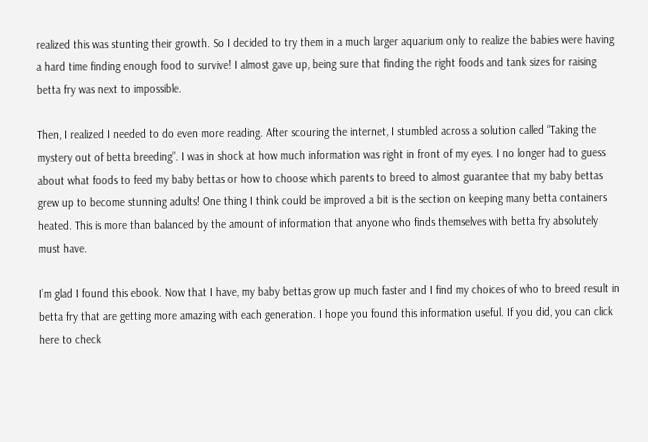realized this was stunting their growth. So I decided to try them in a much larger aquarium only to realize the babies were having a hard time finding enough food to survive! I almost gave up, being sure that finding the right foods and tank sizes for raising betta fry was next to impossible.

Then, I realized I needed to do even more reading. After scouring the internet, I stumbled across a solution called “Taking the mystery out of betta breeding”. I was in shock at how much information was right in front of my eyes. I no longer had to guess about what foods to feed my baby bettas or how to choose which parents to breed to almost guarantee that my baby bettas grew up to become stunning adults! One thing I think could be improved a bit is the section on keeping many betta containers heated. This is more than balanced by the amount of information that anyone who finds themselves with betta fry absolutely must have.

I’m glad I found this ebook. Now that I have, my baby bettas grow up much faster and I find my choices of who to breed result in betta fry that are getting more amazing with each generation. I hope you found this information useful. If you did, you can click here to check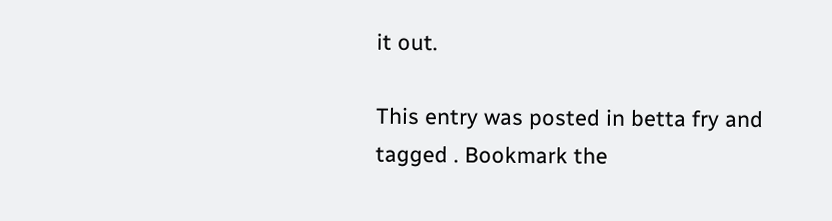it out.

This entry was posted in betta fry and tagged . Bookmark the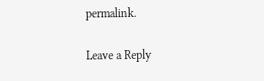permalink.

Leave a Reply